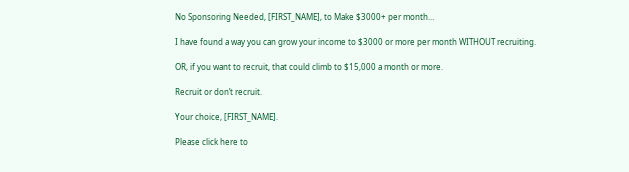No Sponsoring Needed, [FIRST_NAME], to Make $3000+ per month…

I have found a way you can grow your income to $3000 or more per month WITHOUT recruiting.

OR, if you want to recruit, that could climb to $15,000 a month or more.

Recruit or don’t recruit.

Your choice, [FIRST_NAME].

Please click here to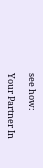see how:

Your Partner In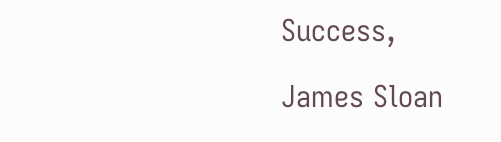Success,

James Sloan